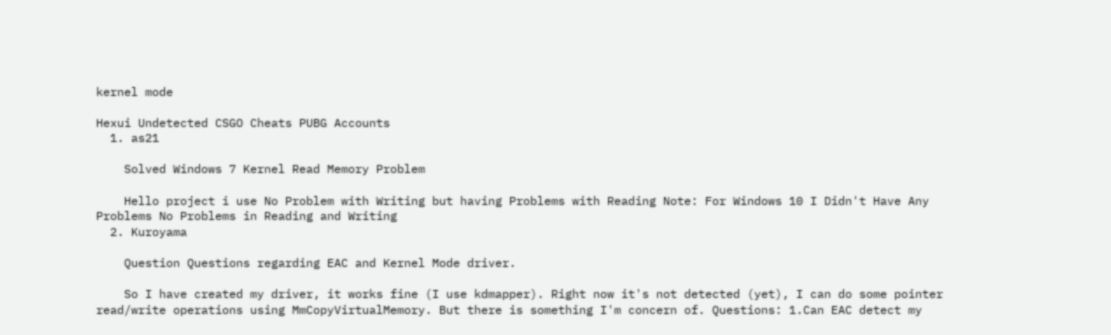kernel mode

Hexui Undetected CSGO Cheats PUBG Accounts
  1. as21

    Solved Windows 7 Kernel Read Memory Problem

    Hello project i use No Problem with Writing but having Problems with Reading Note: For Windows 10 I Didn't Have Any Problems No Problems in Reading and Writing
  2. Kuroyama

    Question Questions regarding EAC and Kernel Mode driver.

    So I have created my driver, it works fine (I use kdmapper). Right now it's not detected (yet), I can do some pointer read/write operations using MmCopyVirtualMemory. But there is something I'm concern of. Questions: 1.Can EAC detect my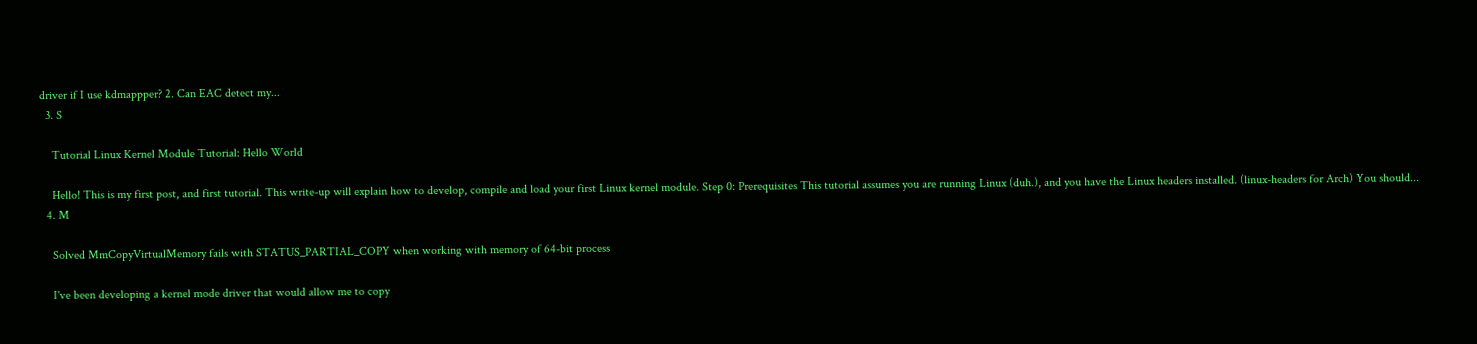driver if I use kdmappper? 2. Can EAC detect my...
  3. S

    Tutorial Linux Kernel Module Tutorial: Hello World

    Hello! This is my first post, and first tutorial. This write-up will explain how to develop, compile and load your first Linux kernel module. Step 0: Prerequisites This tutorial assumes you are running Linux (duh.), and you have the Linux headers installed. (linux-headers for Arch) You should...
  4. M

    Solved MmCopyVirtualMemory fails with STATUS_PARTIAL_COPY when working with memory of 64-bit process

    I've been developing a kernel mode driver that would allow me to copy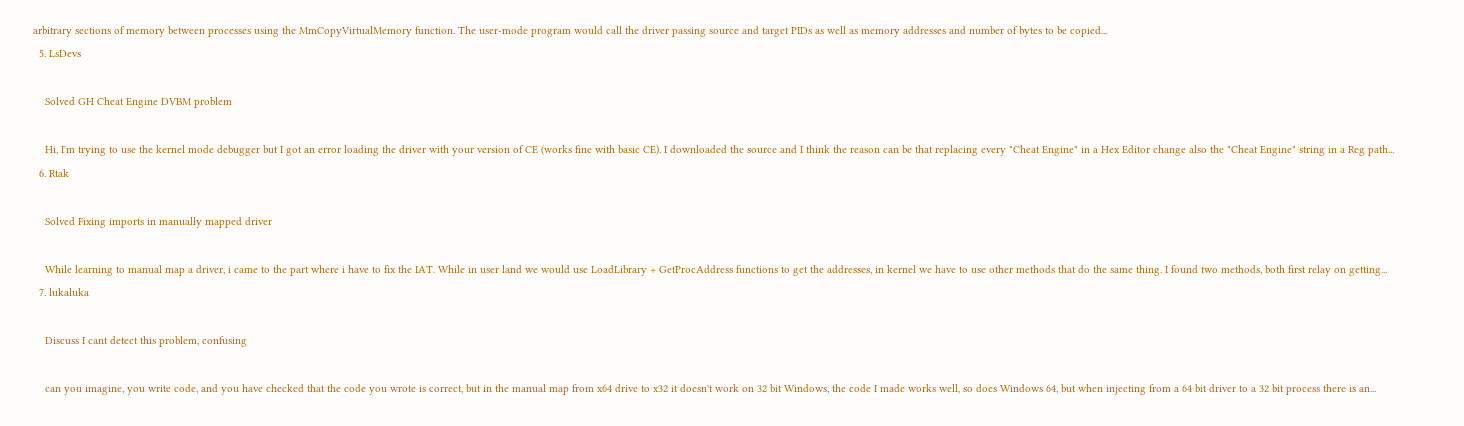arbitrary sections of memory between processes using the MmCopyVirtualMemory function. The user-mode program would call the driver passing source and target PIDs as well as memory addresses and number of bytes to be copied...
  5. LsDevs

    Solved GH Cheat Engine DVBM problem

    Hi, I'm trying to use the kernel mode debugger but I got an error loading the driver with your version of CE (works fine with basic CE). I downloaded the source and I think the reason can be that replacing every "Cheat Engine" in a Hex Editor change also the "Cheat Engine" string in a Reg path...
  6. Rtak

    Solved Fixing imports in manually mapped driver

    While learning to manual map a driver, i came to the part where i have to fix the IAT. While in user land we would use LoadLibrary + GetProcAddress functions to get the addresses, in kernel we have to use other methods that do the same thing. I found two methods, both first relay on getting...
  7. lukaluka

    Discuss I cant detect this problem, confusing

    can you imagine, you write code, and you have checked that the code you wrote is correct, but in the manual map from x64 drive to x32 it doesn't work on 32 bit Windows, the code I made works well, so does Windows 64, but when injecting from a 64 bit driver to a 32 bit process there is an...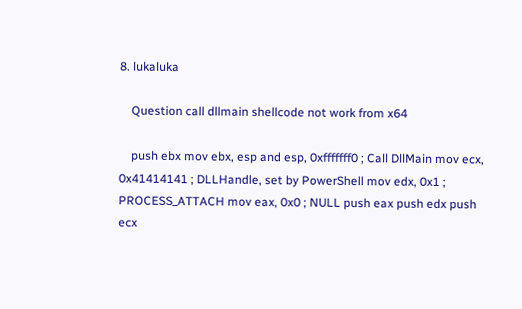8. lukaluka

    Question call dllmain shellcode not work from x64

    push ebx mov ebx, esp and esp, 0xfffffff0 ; Call DllMain mov ecx, 0x41414141 ; DLLHandle, set by PowerShell mov edx, 0x1 ; PROCESS_ATTACH mov eax, 0x0 ; NULL push eax push edx push ecx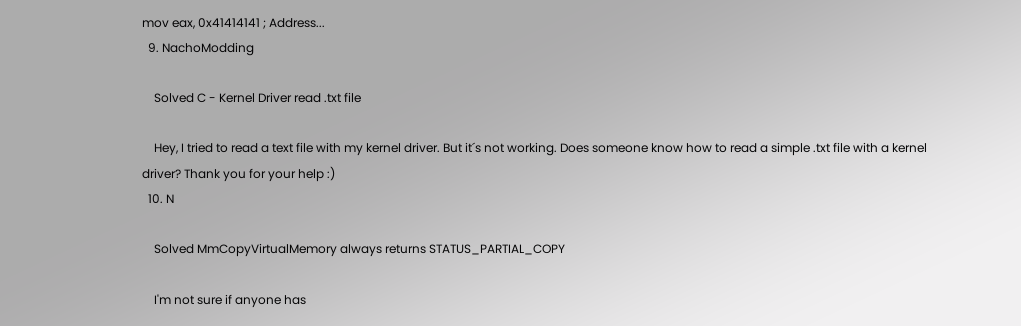mov eax, 0x41414141 ; Address...
  9. NachoModding

    Solved C - Kernel Driver read .txt file

    Hey, I tried to read a text file with my kernel driver. But it´s not working. Does someone know how to read a simple .txt file with a kernel driver? Thank you for your help :)
  10. N

    Solved MmCopyVirtualMemory always returns STATUS_PARTIAL_COPY

    I'm not sure if anyone has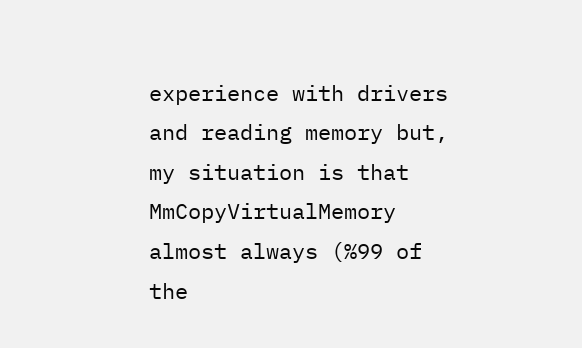experience with drivers and reading memory but, my situation is that MmCopyVirtualMemory almost always (%99 of the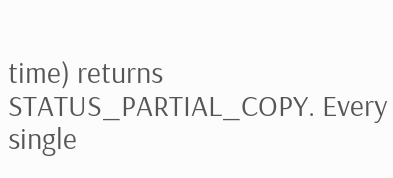time) returns STATUS_PARTIAL_COPY. Every single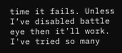time it fails. Unless I’ve disabled battle eye then it’ll work. I've tried so many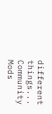different things...
Community Mods